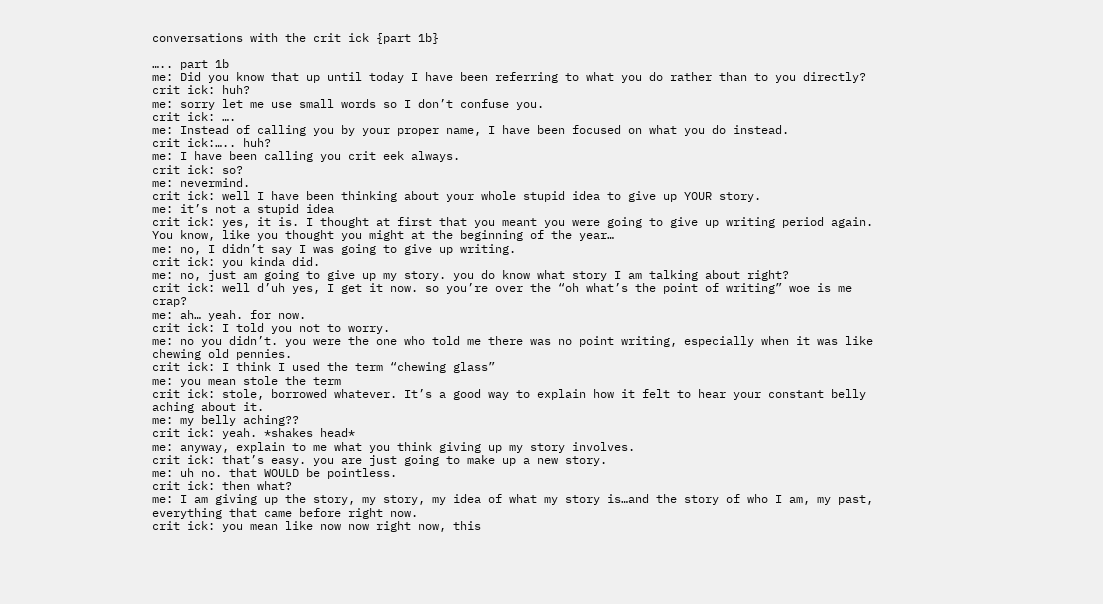conversations with the crit ick {part 1b}

….. part 1b
me: Did you know that up until today I have been referring to what you do rather than to you directly?
crit ick: huh?
me: sorry let me use small words so I don’t confuse you.
crit ick: ….
me: Instead of calling you by your proper name, I have been focused on what you do instead.
crit ick:….. huh?
me: I have been calling you crit eek always.
crit ick: so?
me: nevermind.
crit ick: well I have been thinking about your whole stupid idea to give up YOUR story.
me: it’s not a stupid idea
crit ick: yes, it is. I thought at first that you meant you were going to give up writing period again. You know, like you thought you might at the beginning of the year…
me: no, I didn’t say I was going to give up writing.
crit ick: you kinda did.
me: no, just am going to give up my story. you do know what story I am talking about right?
crit ick: well d’uh yes, I get it now. so you’re over the “oh what’s the point of writing” woe is me crap?
me: ah… yeah. for now.
crit ick: I told you not to worry.
me: no you didn’t. you were the one who told me there was no point writing, especially when it was like chewing old pennies.
crit ick: I think I used the term “chewing glass”
me: you mean stole the term
crit ick: stole, borrowed whatever. It’s a good way to explain how it felt to hear your constant belly aching about it.
me: my belly aching??
crit ick: yeah. *shakes head*
me: anyway, explain to me what you think giving up my story involves.
crit ick: that’s easy. you are just going to make up a new story.
me: uh no. that WOULD be pointless.
crit ick: then what?
me: I am giving up the story, my story, my idea of what my story is…and the story of who I am, my past, everything that came before right now.
crit ick: you mean like now now right now, this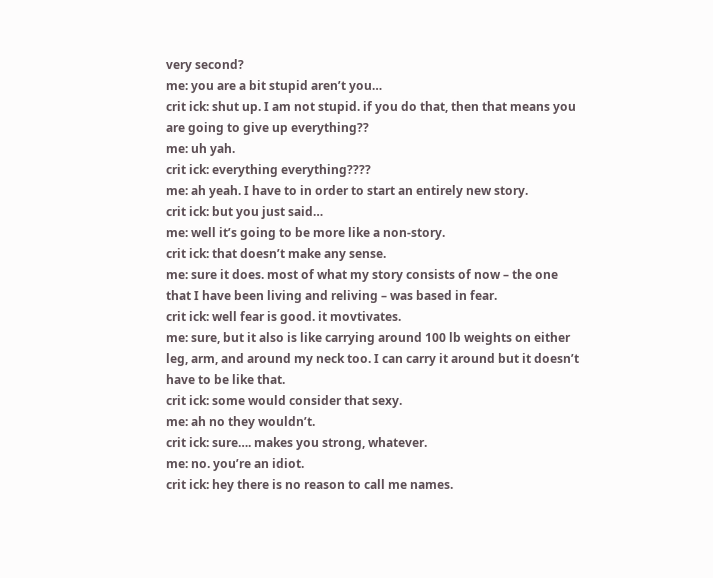very second?
me: you are a bit stupid aren’t you…
crit ick: shut up. I am not stupid. if you do that, then that means you are going to give up everything??
me: uh yah.
crit ick: everything everything????
me: ah yeah. I have to in order to start an entirely new story.
crit ick: but you just said…
me: well it’s going to be more like a non-story.
crit ick: that doesn’t make any sense.
me: sure it does. most of what my story consists of now – the one that I have been living and reliving – was based in fear.
crit ick: well fear is good. it movtivates.
me: sure, but it also is like carrying around 100 lb weights on either leg, arm, and around my neck too. I can carry it around but it doesn’t have to be like that.
crit ick: some would consider that sexy.
me: ah no they wouldn’t.
crit ick: sure…. makes you strong, whatever.
me: no. you’re an idiot.
crit ick: hey there is no reason to call me names.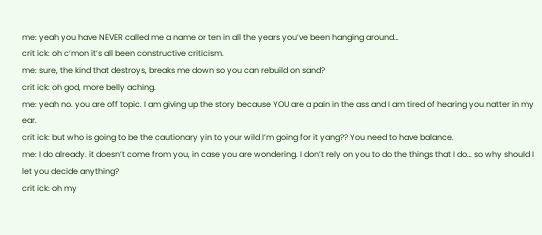me: yeah you have NEVER called me a name or ten in all the years you’ve been hanging around…
crit ick: oh c’mon it’s all been constructive criticism.
me: sure, the kind that destroys, breaks me down so you can rebuild on sand?
crit ick: oh god, more belly aching.
me: yeah no. you are off topic. I am giving up the story because YOU are a pain in the ass and I am tired of hearing you natter in my ear.
crit ick: but who is going to be the cautionary yin to your wild I’m going for it yang?? You need to have balance.
me: I do already. it doesn’t come from you, in case you are wondering. I don’t rely on you to do the things that I do… so why should I let you decide anything?
crit ick: oh my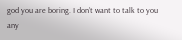god you are boring. I don’t want to talk to you any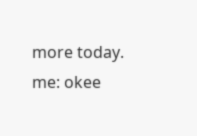more today.
me: okee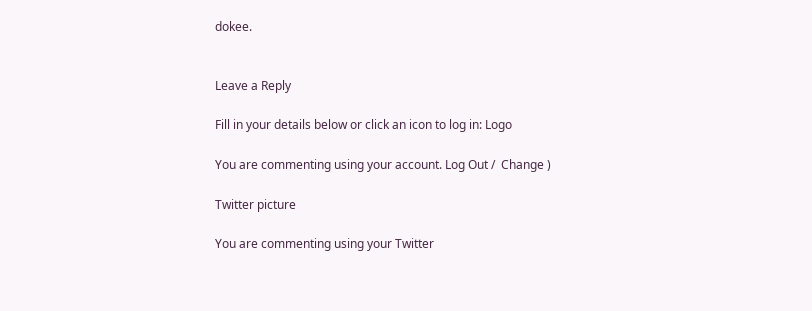dokee.


Leave a Reply

Fill in your details below or click an icon to log in: Logo

You are commenting using your account. Log Out /  Change )

Twitter picture

You are commenting using your Twitter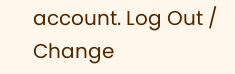account. Log Out /  Change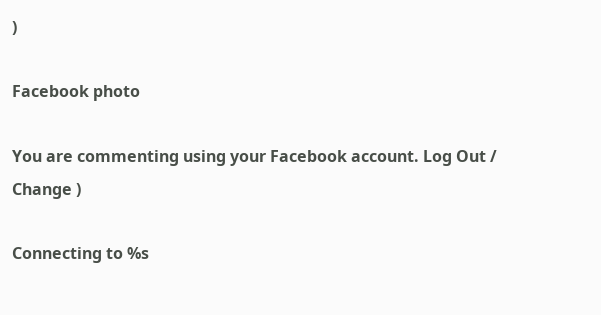)

Facebook photo

You are commenting using your Facebook account. Log Out /  Change )

Connecting to %s